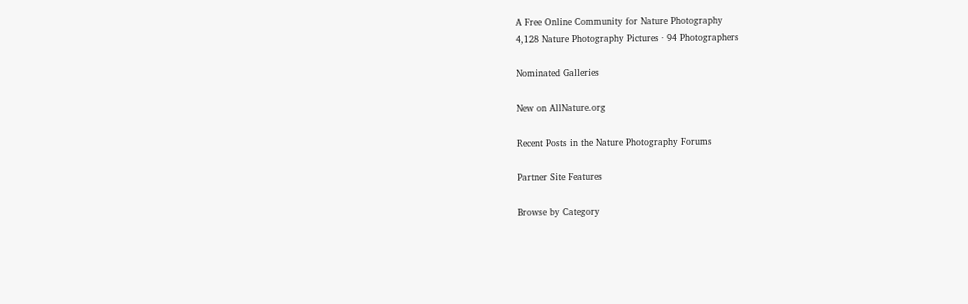A Free Online Community for Nature Photography
4,128 Nature Photography Pictures · 94 Photographers

Nominated Galleries

New on AllNature.org

Recent Posts in the Nature Photography Forums

Partner Site Features

Browse by Category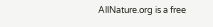AllNature.org is a free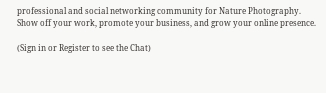professional and social networking community for Nature Photography. Show off your work, promote your business, and grow your online presence.

(Sign in or Register to see the Chat)